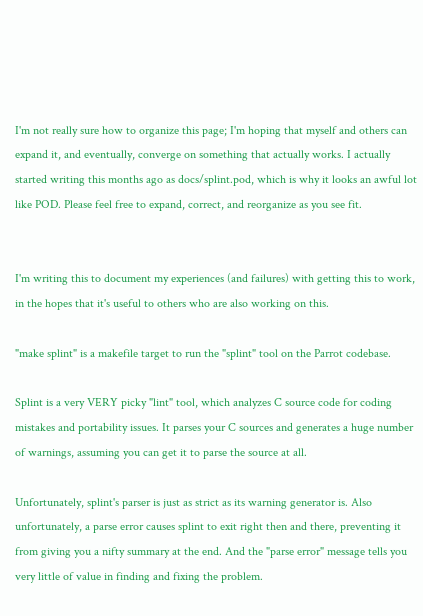I'm not really sure how to organize this page; I'm hoping that myself and others can expand it, and eventually, converge on something that actually works. I actually started writing this months ago as docs/splint.pod, which is why it looks an awful lot like POD. Please feel free to expand, correct, and reorganize as you see fit.


I'm writing this to document my experiences (and failures) with getting this to work, in the hopes that it's useful to others who are also working on this.

"make splint" is a makefile target to run the "splint" tool on the Parrot codebase.

Splint is a very VERY picky "lint" tool, which analyzes C source code for coding mistakes and portability issues. It parses your C sources and generates a huge number of warnings, assuming you can get it to parse the source at all.

Unfortunately, splint's parser is just as strict as its warning generator is. Also unfortunately, a parse error causes splint to exit right then and there, preventing it from giving you a nifty summary at the end. And the "parse error" message tells you very little of value in finding and fixing the problem.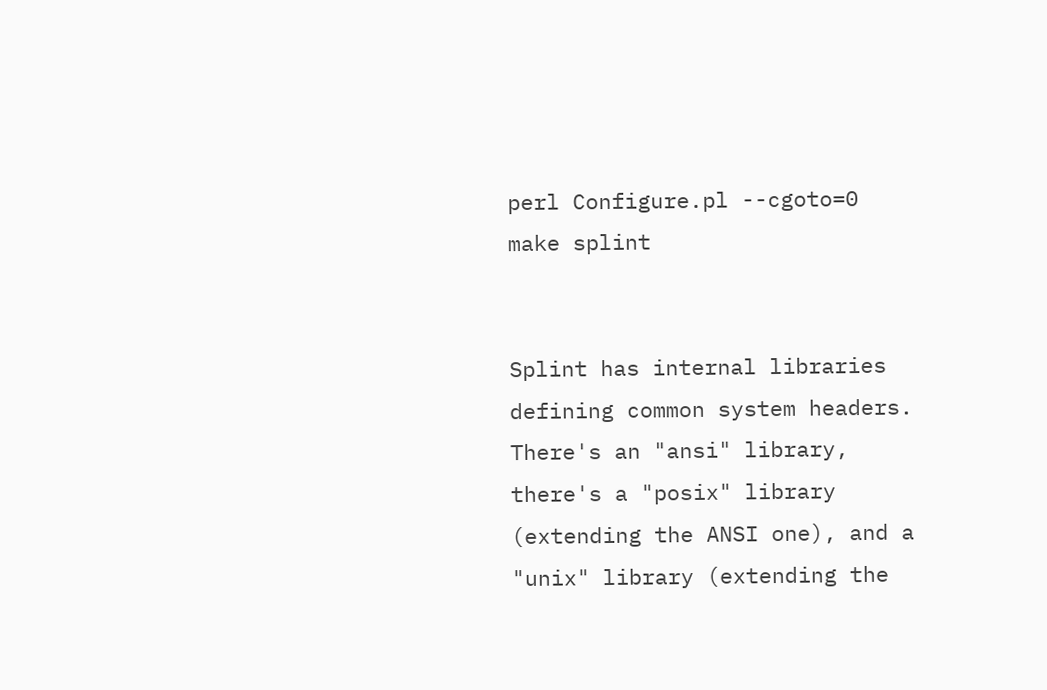perl Configure.pl --cgoto=0
make splint


Splint has internal libraries defining common system headers. There's an "ansi" library, there's a "posix" library (extending the ANSI one), and a "unix" library (extending the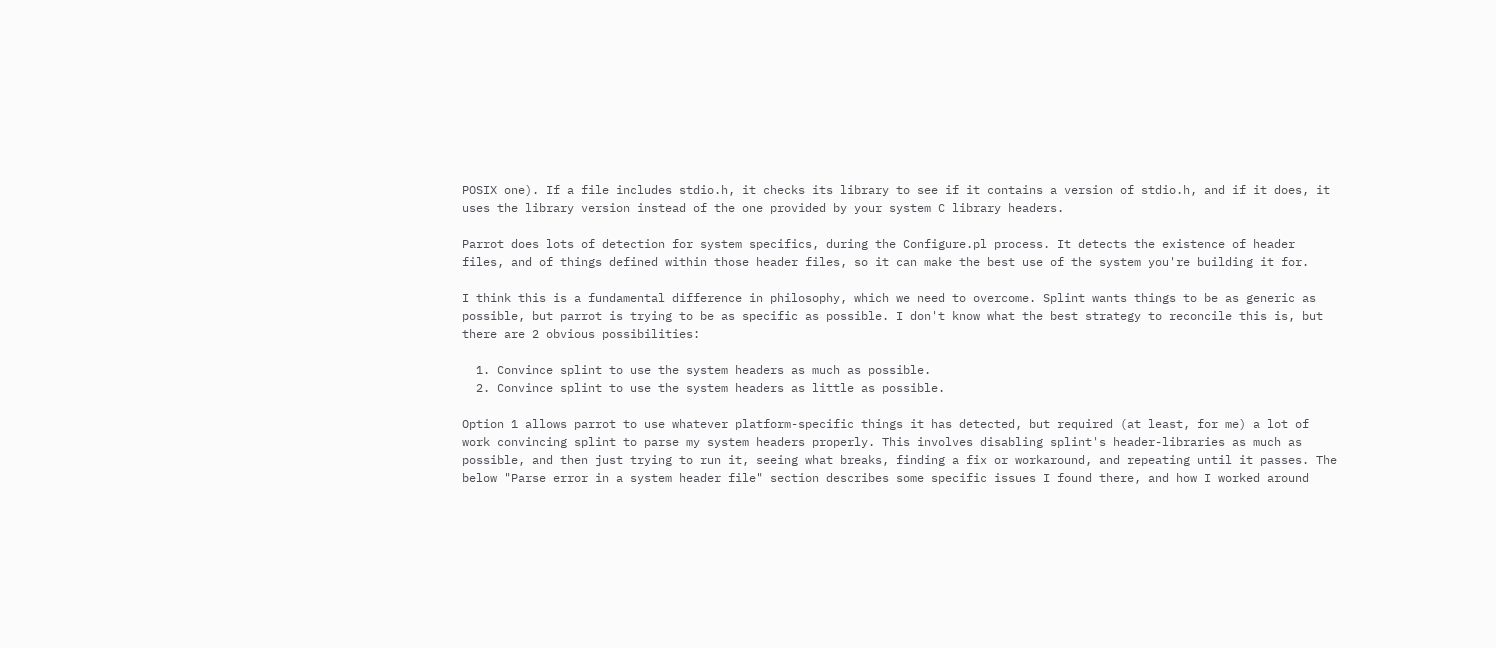POSIX one). If a file includes stdio.h, it checks its library to see if it contains a version of stdio.h, and if it does, it uses the library version instead of the one provided by your system C library headers.

Parrot does lots of detection for system specifics, during the Configure.pl process. It detects the existence of header files, and of things defined within those header files, so it can make the best use of the system you're building it for.

I think this is a fundamental difference in philosophy, which we need to overcome. Splint wants things to be as generic as possible, but parrot is trying to be as specific as possible. I don't know what the best strategy to reconcile this is, but there are 2 obvious possibilities:

  1. Convince splint to use the system headers as much as possible.
  2. Convince splint to use the system headers as little as possible.

Option 1 allows parrot to use whatever platform-specific things it has detected, but required (at least, for me) a lot of work convincing splint to parse my system headers properly. This involves disabling splint's header-libraries as much as possible, and then just trying to run it, seeing what breaks, finding a fix or workaround, and repeating until it passes. The below "Parse error in a system header file" section describes some specific issues I found there, and how I worked around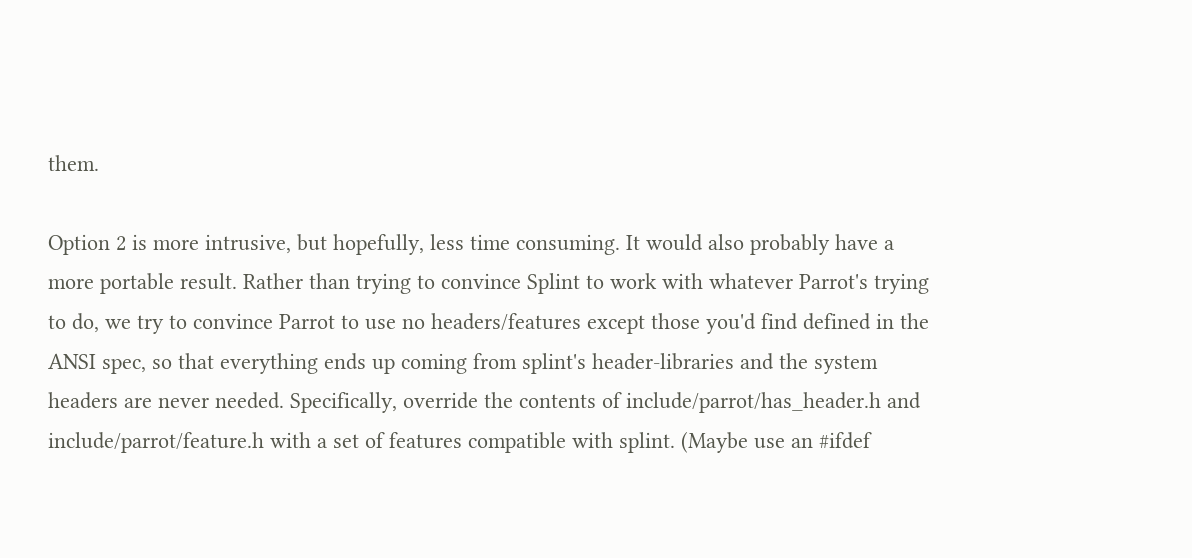them.

Option 2 is more intrusive, but hopefully, less time consuming. It would also probably have a more portable result. Rather than trying to convince Splint to work with whatever Parrot's trying to do, we try to convince Parrot to use no headers/features except those you'd find defined in the ANSI spec, so that everything ends up coming from splint's header-libraries and the system headers are never needed. Specifically, override the contents of include/parrot/has_header.h and include/parrot/feature.h with a set of features compatible with splint. (Maybe use an #ifdef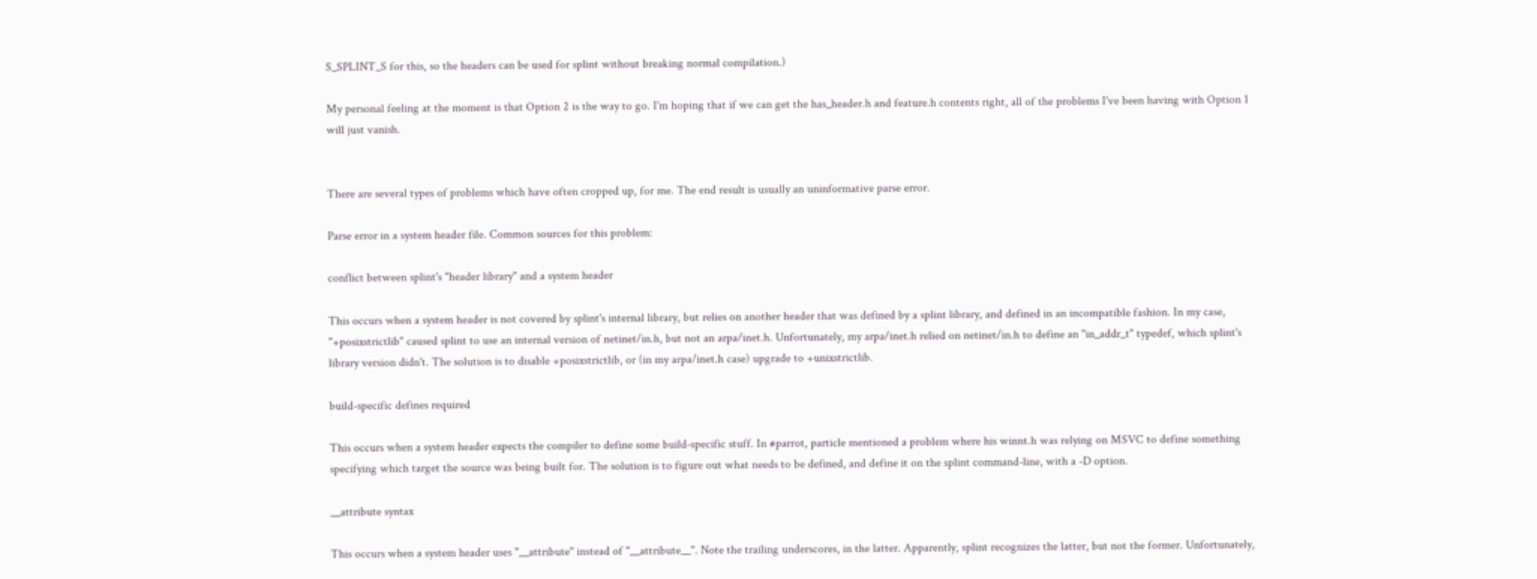S_SPLINT_S for this, so the headers can be used for splint without breaking normal compilation.)

My personal feeling at the moment is that Option 2 is the way to go. I'm hoping that if we can get the has_header.h and feature.h contents right, all of the problems I've been having with Option 1 will just vanish.


There are several types of problems which have often cropped up, for me. The end result is usually an uninformative parse error.

Parse error in a system header file. Common sources for this problem:

conflict between splint's "header library" and a system header

This occurs when a system header is not covered by splint's internal library, but relies on another header that was defined by a splint library, and defined in an incompatible fashion. In my case, "+posixstrictlib" caused splint to use an internal version of netinet/in.h, but not an arpa/inet.h. Unfortunately, my arpa/inet.h relied on netinet/in.h to define an "in_addr_t" typedef, which splint's library version didn't. The solution is to disable +posixstrictlib, or (in my arpa/inet.h case) upgrade to +unixstrictlib.

build-specific defines required

This occurs when a system header expects the compiler to define some build-specific stuff. In #parrot, particle mentioned a problem where his winnt.h was relying on MSVC to define something specifying which target the source was being built for. The solution is to figure out what needs to be defined, and define it on the splint command-line, with a -D option.

__attribute syntax

This occurs when a system header uses "__attribute" instead of "__attribute__". Note the trailing underscores, in the latter. Apparently, splint recognizes the latter, but not the former. Unfortunately,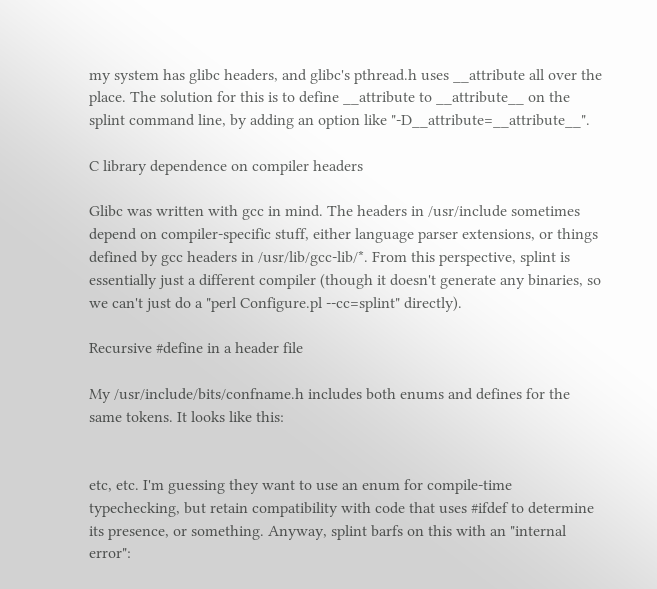my system has glibc headers, and glibc's pthread.h uses __attribute all over the place. The solution for this is to define __attribute to __attribute__ on the splint command line, by adding an option like "-D__attribute=__attribute__".

C library dependence on compiler headers

Glibc was written with gcc in mind. The headers in /usr/include sometimes depend on compiler-specific stuff, either language parser extensions, or things defined by gcc headers in /usr/lib/gcc-lib/*. From this perspective, splint is essentially just a different compiler (though it doesn't generate any binaries, so we can't just do a "perl Configure.pl --cc=splint" directly).

Recursive #define in a header file

My /usr/include/bits/confname.h includes both enums and defines for the same tokens. It looks like this:


etc, etc. I'm guessing they want to use an enum for compile-time typechecking, but retain compatibility with code that uses #ifdef to determine its presence, or something. Anyway, splint barfs on this with an "internal error":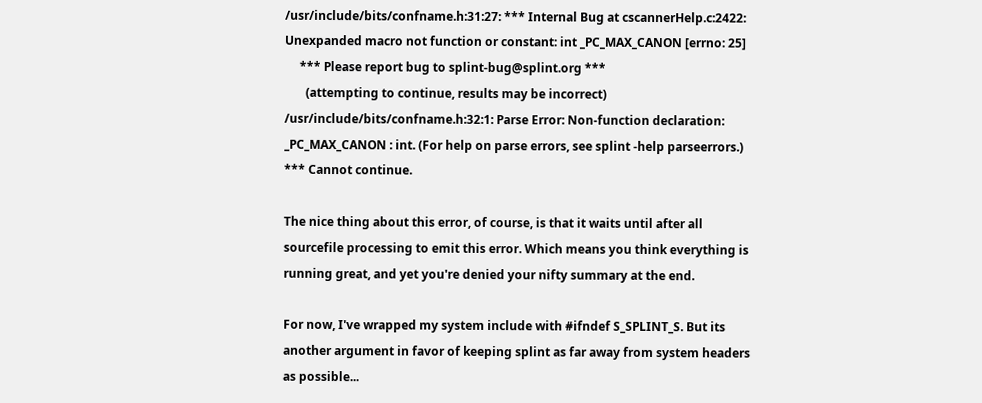/usr/include/bits/confname.h:31:27: *** Internal Bug at cscannerHelp.c:2422: Unexpanded macro not function or constant: int _PC_MAX_CANON [errno: 25]
     *** Please report bug to splint-bug@splint.org ***
       (attempting to continue, results may be incorrect)
/usr/include/bits/confname.h:32:1: Parse Error: Non-function declaration: _PC_MAX_CANON : int. (For help on parse errors, see splint -help parseerrors.)
*** Cannot continue.

The nice thing about this error, of course, is that it waits until after all sourcefile processing to emit this error. Which means you think everything is running great, and yet you're denied your nifty summary at the end.

For now, I've wrapped my system include with #ifndef S_SPLINT_S. But its another argument in favor of keeping splint as far away from system headers as possible...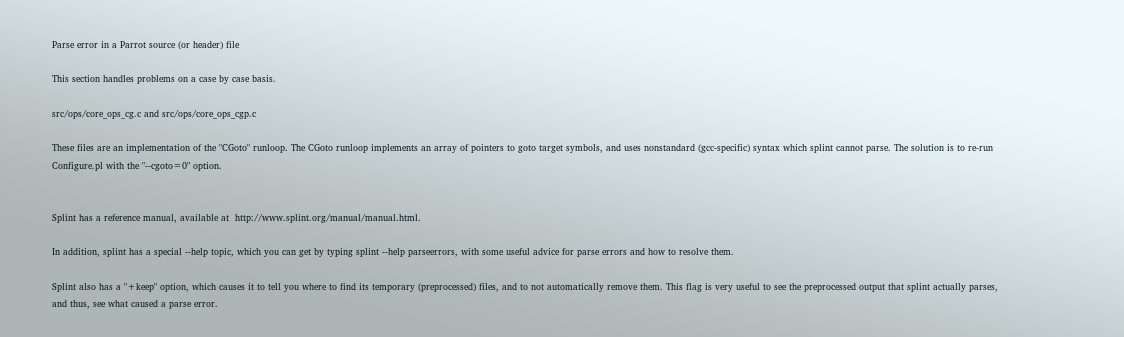Parse error in a Parrot source (or header) file

This section handles problems on a case by case basis.

src/ops/core_ops_cg.c and src/ops/core_ops_cgp.c

These files are an implementation of the "CGoto" runloop. The CGoto runloop implements an array of pointers to goto target symbols, and uses nonstandard (gcc-specific) syntax which splint cannot parse. The solution is to re-run Configure.pl with the "--cgoto=0" option.


Splint has a reference manual, available at  http://www.splint.org/manual/manual.html.

In addition, splint has a special --help topic, which you can get by typing splint --help parseerrors, with some useful advice for parse errors and how to resolve them.

Splint also has a "+keep" option, which causes it to tell you where to find its temporary (preprocessed) files, and to not automatically remove them. This flag is very useful to see the preprocessed output that splint actually parses, and thus, see what caused a parse error.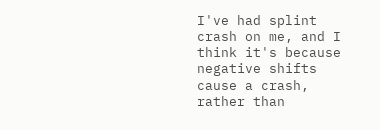I've had splint crash on me, and I think it's because negative shifts cause a crash, rather than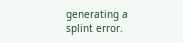generating a splint error.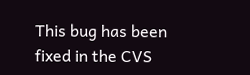This bug has been fixed in the CVS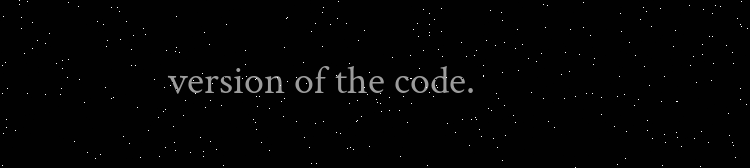version of the code.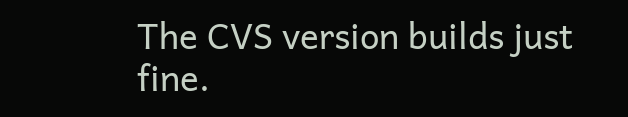The CVS version builds just fine.